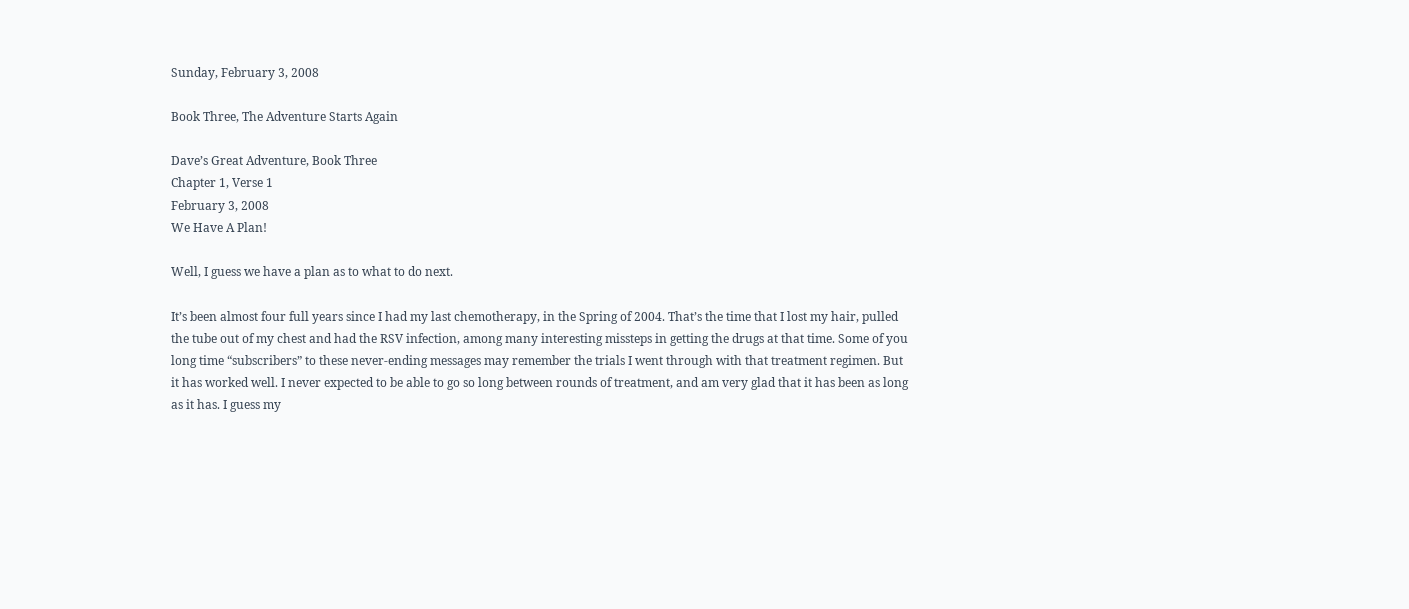Sunday, February 3, 2008

Book Three, The Adventure Starts Again

Dave’s Great Adventure, Book Three
Chapter 1, Verse 1
February 3, 2008
We Have A Plan!

Well, I guess we have a plan as to what to do next.

It’s been almost four full years since I had my last chemotherapy, in the Spring of 2004. That’s the time that I lost my hair, pulled the tube out of my chest and had the RSV infection, among many interesting missteps in getting the drugs at that time. Some of you long time “subscribers” to these never-ending messages may remember the trials I went through with that treatment regimen. But it has worked well. I never expected to be able to go so long between rounds of treatment, and am very glad that it has been as long as it has. I guess my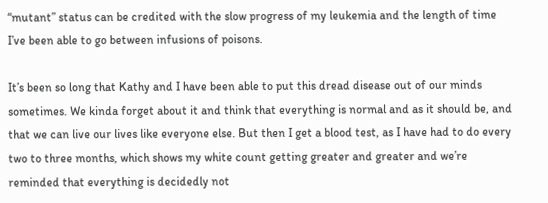“mutant” status can be credited with the slow progress of my leukemia and the length of time I’ve been able to go between infusions of poisons.

It’s been so long that Kathy and I have been able to put this dread disease out of our minds sometimes. We kinda forget about it and think that everything is normal and as it should be, and that we can live our lives like everyone else. But then I get a blood test, as I have had to do every two to three months, which shows my white count getting greater and greater and we’re reminded that everything is decidedly not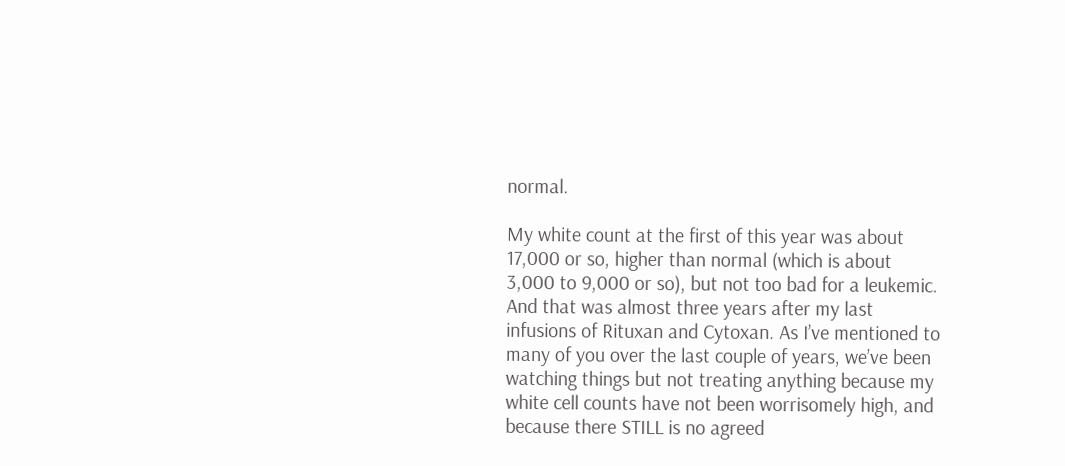normal.

My white count at the first of this year was about 17,000 or so, higher than normal (which is about 3,000 to 9,000 or so), but not too bad for a leukemic. And that was almost three years after my last infusions of Rituxan and Cytoxan. As I’ve mentioned to many of you over the last couple of years, we’ve been watching things but not treating anything because my white cell counts have not been worrisomely high, and because there STILL is no agreed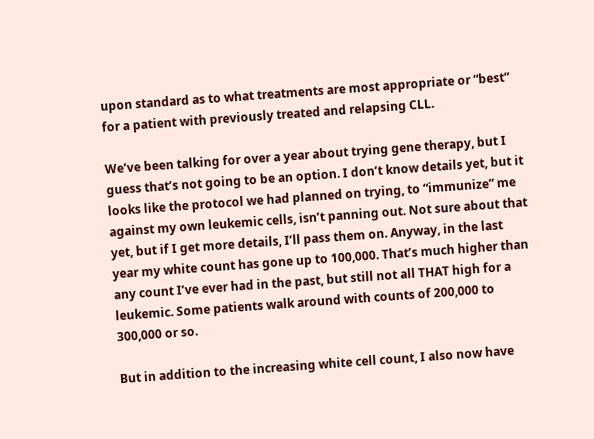upon standard as to what treatments are most appropriate or “best” for a patient with previously treated and relapsing CLL.

We’ve been talking for over a year about trying gene therapy, but I guess that’s not going to be an option. I don’t know details yet, but it looks like the protocol we had planned on trying, to “immunize” me against my own leukemic cells, isn’t panning out. Not sure about that yet, but if I get more details, I’ll pass them on. Anyway, in the last year my white count has gone up to 100,000. That’s much higher than any count I’ve ever had in the past, but still not all THAT high for a leukemic. Some patients walk around with counts of 200,000 to 300,000 or so.

But in addition to the increasing white cell count, I also now have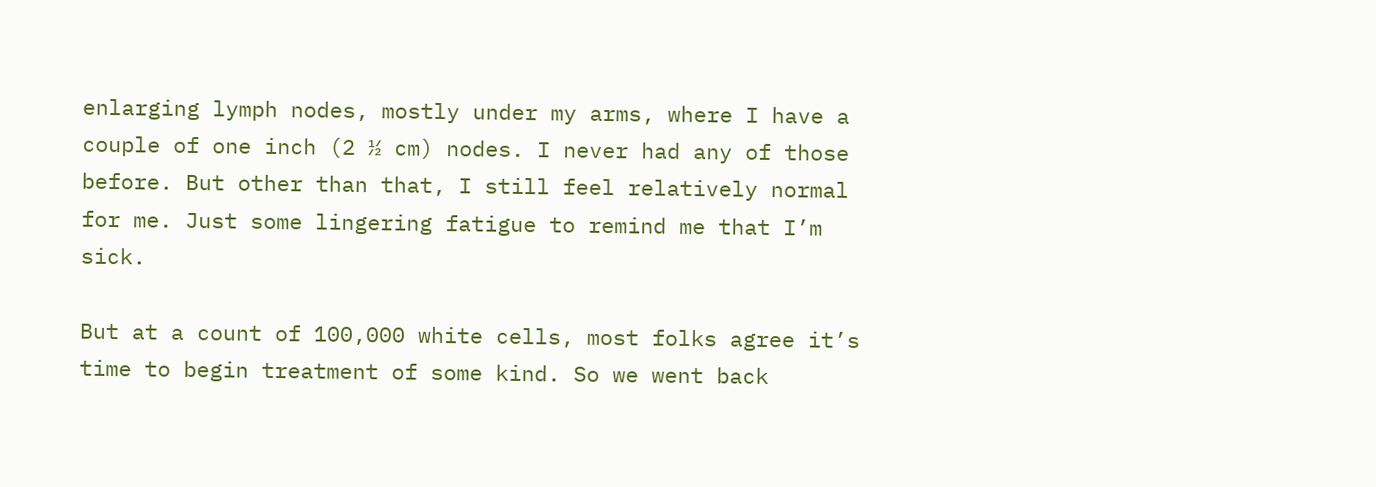enlarging lymph nodes, mostly under my arms, where I have a couple of one inch (2 ½ cm) nodes. I never had any of those before. But other than that, I still feel relatively normal for me. Just some lingering fatigue to remind me that I’m sick.

But at a count of 100,000 white cells, most folks agree it’s time to begin treatment of some kind. So we went back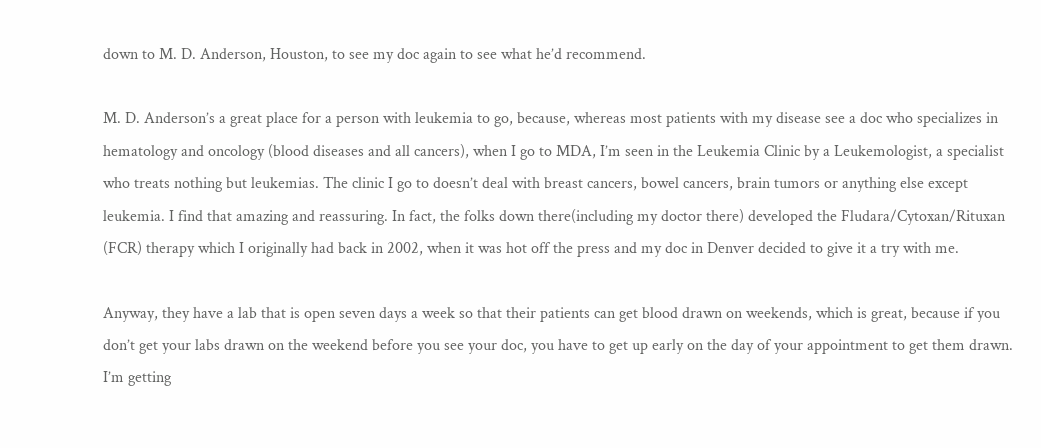down to M. D. Anderson, Houston, to see my doc again to see what he’d recommend.

M. D. Anderson’s a great place for a person with leukemia to go, because, whereas most patients with my disease see a doc who specializes in hematology and oncology (blood diseases and all cancers), when I go to MDA, I’m seen in the Leukemia Clinic by a Leukemologist, a specialist who treats nothing but leukemias. The clinic I go to doesn’t deal with breast cancers, bowel cancers, brain tumors or anything else except leukemia. I find that amazing and reassuring. In fact, the folks down there(including my doctor there) developed the Fludara/Cytoxan/Rituxan (FCR) therapy which I originally had back in 2002, when it was hot off the press and my doc in Denver decided to give it a try with me.

Anyway, they have a lab that is open seven days a week so that their patients can get blood drawn on weekends, which is great, because if you don’t get your labs drawn on the weekend before you see your doc, you have to get up early on the day of your appointment to get them drawn. I’m getting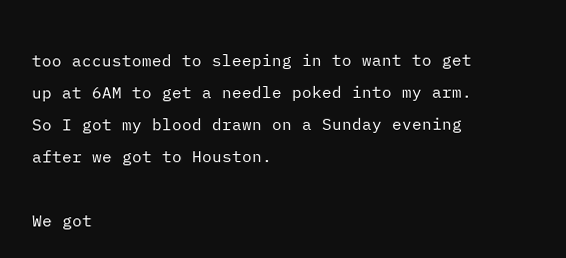too accustomed to sleeping in to want to get up at 6AM to get a needle poked into my arm. So I got my blood drawn on a Sunday evening after we got to Houston.

We got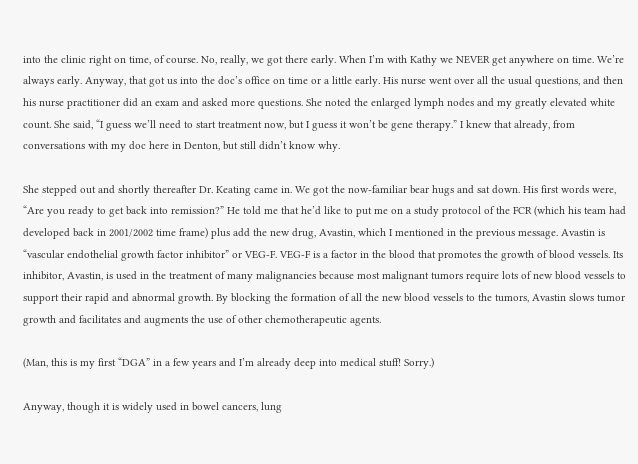into the clinic right on time, of course. No, really, we got there early. When I’m with Kathy we NEVER get anywhere on time. We’re always early. Anyway, that got us into the doc’s office on time or a little early. His nurse went over all the usual questions, and then his nurse practitioner did an exam and asked more questions. She noted the enlarged lymph nodes and my greatly elevated white count. She said, “I guess we’ll need to start treatment now, but I guess it won’t be gene therapy.” I knew that already, from conversations with my doc here in Denton, but still didn’t know why.

She stepped out and shortly thereafter Dr. Keating came in. We got the now-familiar bear hugs and sat down. His first words were, “Are you ready to get back into remission?” He told me that he’d like to put me on a study protocol of the FCR (which his team had developed back in 2001/2002 time frame) plus add the new drug, Avastin, which I mentioned in the previous message. Avastin is “vascular endothelial growth factor inhibitor” or VEG-F. VEG-F is a factor in the blood that promotes the growth of blood vessels. Its inhibitor, Avastin, is used in the treatment of many malignancies because most malignant tumors require lots of new blood vessels to support their rapid and abnormal growth. By blocking the formation of all the new blood vessels to the tumors, Avastin slows tumor growth and facilitates and augments the use of other chemotherapeutic agents.

(Man, this is my first “DGA” in a few years and I’m already deep into medical stuff! Sorry.)

Anyway, though it is widely used in bowel cancers, lung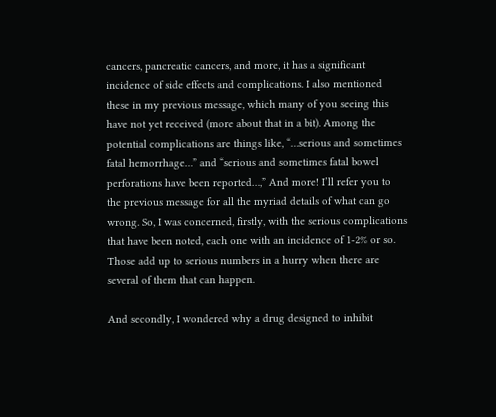cancers, pancreatic cancers, and more, it has a significant incidence of side effects and complications. I also mentioned these in my previous message, which many of you seeing this have not yet received (more about that in a bit). Among the potential complications are things like, “…serious and sometimes fatal hemorrhage…” and “serious and sometimes fatal bowel perforations have been reported…,” And more! I’ll refer you to the previous message for all the myriad details of what can go wrong. So, I was concerned, firstly, with the serious complications that have been noted, each one with an incidence of 1-2% or so. Those add up to serious numbers in a hurry when there are several of them that can happen.

And secondly, I wondered why a drug designed to inhibit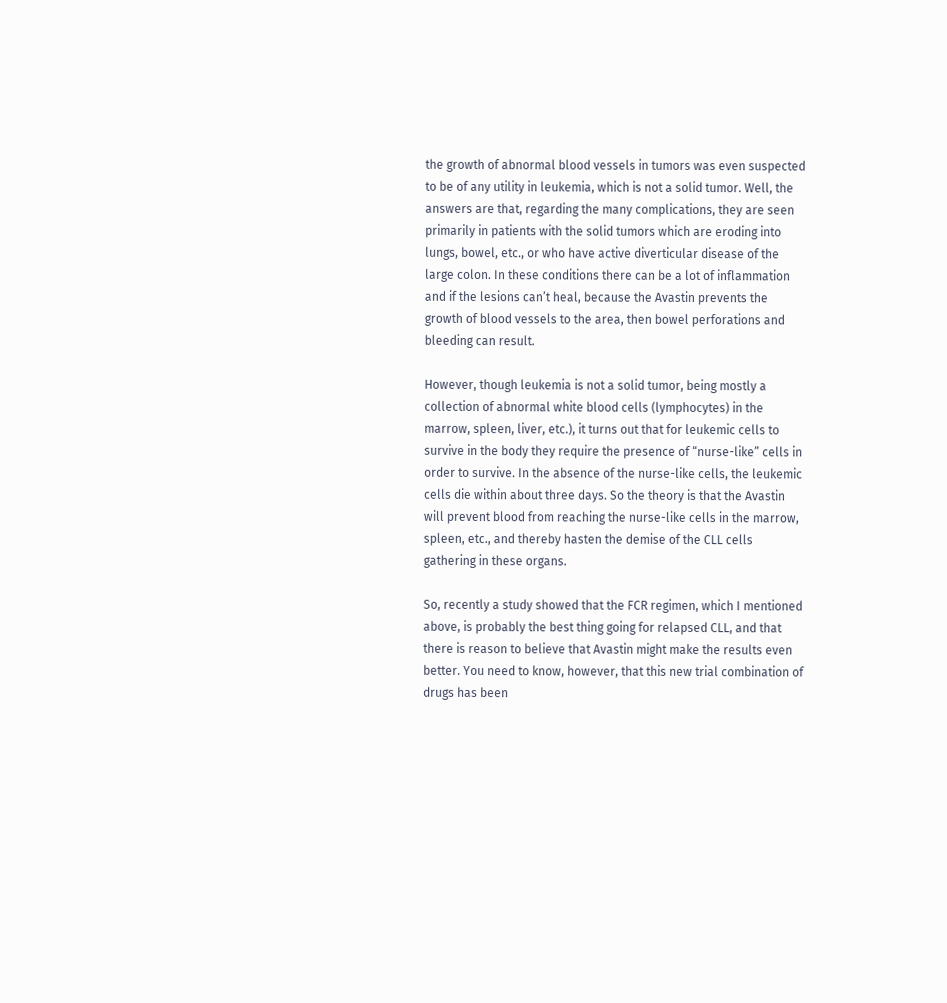the growth of abnormal blood vessels in tumors was even suspected to be of any utility in leukemia, which is not a solid tumor. Well, the answers are that, regarding the many complications, they are seen primarily in patients with the solid tumors which are eroding into lungs, bowel, etc., or who have active diverticular disease of the large colon. In these conditions there can be a lot of inflammation and if the lesions can’t heal, because the Avastin prevents the growth of blood vessels to the area, then bowel perforations and bleeding can result.

However, though leukemia is not a solid tumor, being mostly a collection of abnormal white blood cells (lymphocytes) in the marrow, spleen, liver, etc.), it turns out that for leukemic cells to survive in the body they require the presence of “nurse-like” cells in order to survive. In the absence of the nurse-like cells, the leukemic cells die within about three days. So the theory is that the Avastin will prevent blood from reaching the nurse-like cells in the marrow, spleen, etc., and thereby hasten the demise of the CLL cells gathering in these organs.

So, recently a study showed that the FCR regimen, which I mentioned above, is probably the best thing going for relapsed CLL, and that there is reason to believe that Avastin might make the results even better. You need to know, however, that this new trial combination of drugs has been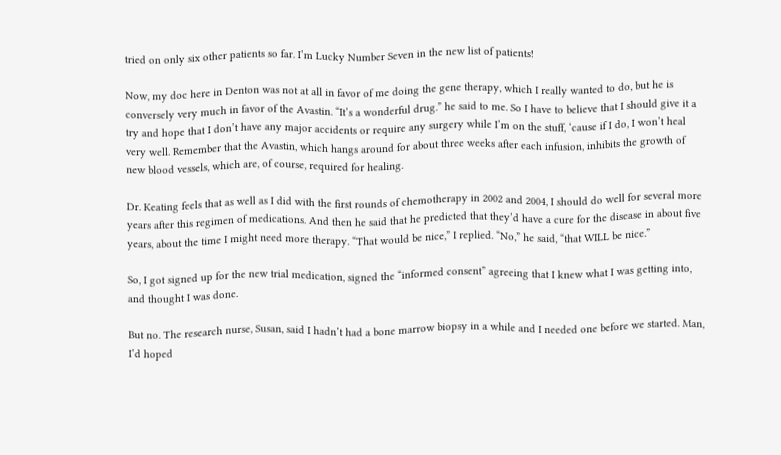tried on only six other patients so far. I’m Lucky Number Seven in the new list of patients!

Now, my doc here in Denton was not at all in favor of me doing the gene therapy, which I really wanted to do, but he is conversely very much in favor of the Avastin. “It’s a wonderful drug.” he said to me. So I have to believe that I should give it a try and hope that I don’t have any major accidents or require any surgery while I’m on the stuff, ‘cause if I do, I won’t heal very well. Remember that the Avastin, which hangs around for about three weeks after each infusion, inhibits the growth of new blood vessels, which are, of course, required for healing.

Dr. Keating feels that as well as I did with the first rounds of chemotherapy in 2002 and 2004, I should do well for several more years after this regimen of medications. And then he said that he predicted that they’d have a cure for the disease in about five years, about the time I might need more therapy. “That would be nice,” I replied. “No,” he said, “that WILL be nice.”

So, I got signed up for the new trial medication, signed the “informed consent” agreeing that I knew what I was getting into, and thought I was done.

But no. The research nurse, Susan, said I hadn’t had a bone marrow biopsy in a while and I needed one before we started. Man, I’d hoped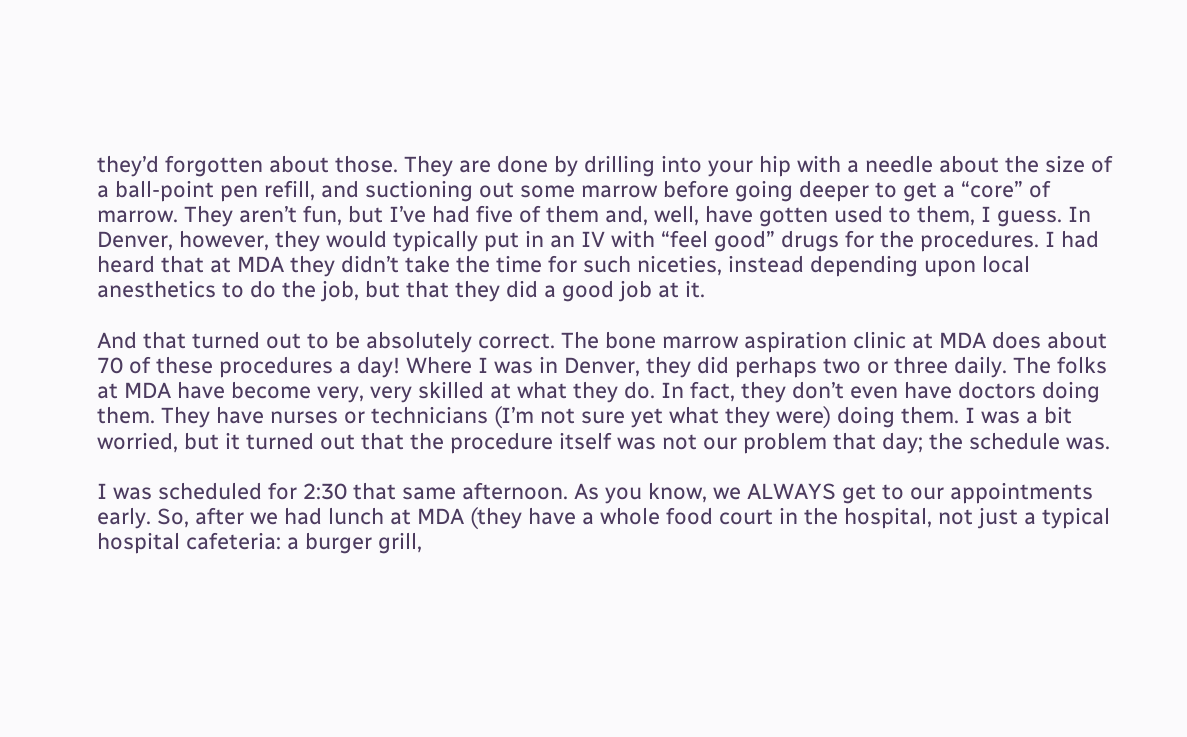they’d forgotten about those. They are done by drilling into your hip with a needle about the size of a ball-point pen refill, and suctioning out some marrow before going deeper to get a “core” of marrow. They aren’t fun, but I’ve had five of them and, well, have gotten used to them, I guess. In Denver, however, they would typically put in an IV with “feel good” drugs for the procedures. I had heard that at MDA they didn’t take the time for such niceties, instead depending upon local anesthetics to do the job, but that they did a good job at it.

And that turned out to be absolutely correct. The bone marrow aspiration clinic at MDA does about 70 of these procedures a day! Where I was in Denver, they did perhaps two or three daily. The folks at MDA have become very, very skilled at what they do. In fact, they don’t even have doctors doing them. They have nurses or technicians (I’m not sure yet what they were) doing them. I was a bit worried, but it turned out that the procedure itself was not our problem that day; the schedule was.

I was scheduled for 2:30 that same afternoon. As you know, we ALWAYS get to our appointments early. So, after we had lunch at MDA (they have a whole food court in the hospital, not just a typical hospital cafeteria: a burger grill,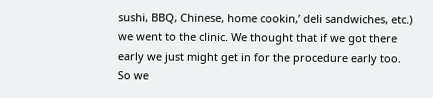sushi, BBQ, Chinese, home cookin,’ deli sandwiches, etc.) we went to the clinic. We thought that if we got there early we just might get in for the procedure early too. So we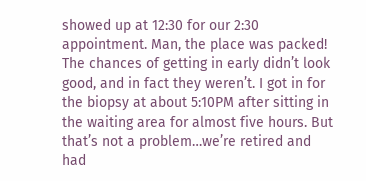showed up at 12:30 for our 2:30 appointment. Man, the place was packed! The chances of getting in early didn’t look good, and in fact they weren’t. I got in for the biopsy at about 5:10PM after sitting in the waiting area for almost five hours. But that’s not a problem…we’re retired and had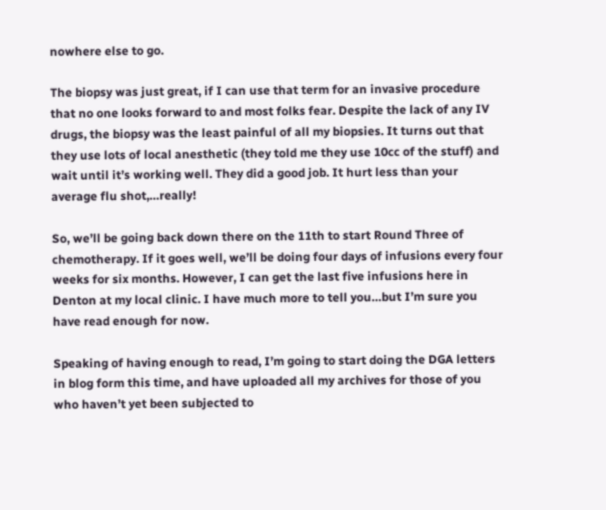nowhere else to go.

The biopsy was just great, if I can use that term for an invasive procedure that no one looks forward to and most folks fear. Despite the lack of any IV drugs, the biopsy was the least painful of all my biopsies. It turns out that they use lots of local anesthetic (they told me they use 10cc of the stuff) and wait until it’s working well. They did a good job. It hurt less than your average flu shot,…really!

So, we’ll be going back down there on the 11th to start Round Three of chemotherapy. If it goes well, we’ll be doing four days of infusions every four weeks for six months. However, I can get the last five infusions here in Denton at my local clinic. I have much more to tell you…but I’m sure you have read enough for now.

Speaking of having enough to read, I’m going to start doing the DGA letters in blog form this time, and have uploaded all my archives for those of you who haven’t yet been subjected to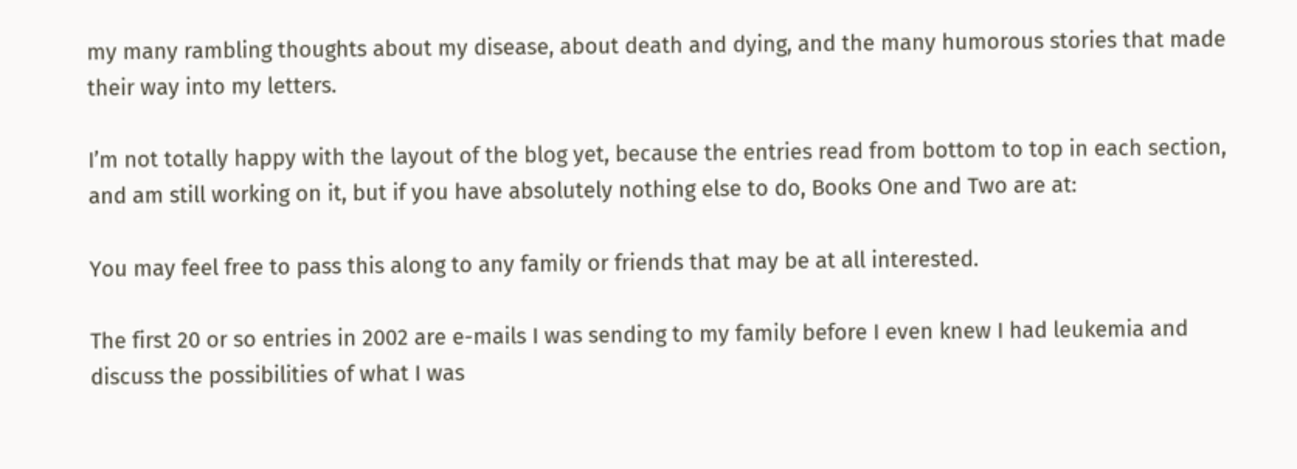my many rambling thoughts about my disease, about death and dying, and the many humorous stories that made their way into my letters.

I’m not totally happy with the layout of the blog yet, because the entries read from bottom to top in each section, and am still working on it, but if you have absolutely nothing else to do, Books One and Two are at:

You may feel free to pass this along to any family or friends that may be at all interested.

The first 20 or so entries in 2002 are e-mails I was sending to my family before I even knew I had leukemia and discuss the possibilities of what I was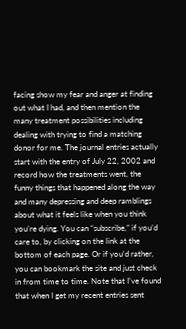facing show my fear and anger at finding out what I had, and then mention the many treatment possibilities including dealing with trying to find a matching donor for me. The journal entries actually start with the entry of July 22, 2002 and record how the treatments went, the funny things that happened along the way and many depressing and deep ramblings about what it feels like when you think you’re dying. You can “subscribe,” if you’d care to, by clicking on the link at the bottom of each page. Or if you’d rather, you can bookmark the site and just check in from time to time. Note that I’ve found that when I get my recent entries sent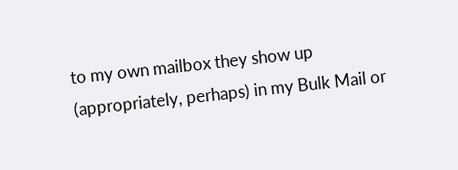to my own mailbox they show up (appropriately, perhaps) in my Bulk Mail or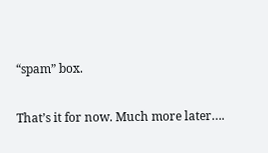“spam” box.

That’s it for now. Much more later….